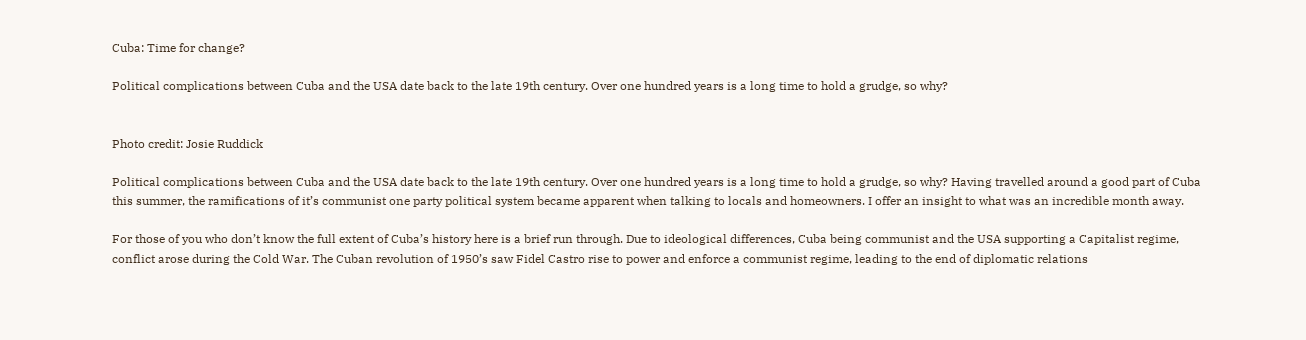Cuba: Time for change?

Political complications between Cuba and the USA date back to the late 19th century. Over one hundred years is a long time to hold a grudge, so why?


Photo credit: Josie Ruddick

Political complications between Cuba and the USA date back to the late 19th century. Over one hundred years is a long time to hold a grudge, so why? Having travelled around a good part of Cuba this summer, the ramifications of it’s communist one party political system became apparent when talking to locals and homeowners. I offer an insight to what was an incredible month away.

For those of you who don’t know the full extent of Cuba’s history here is a brief run through. Due to ideological differences, Cuba being communist and the USA supporting a Capitalist regime, conflict arose during the Cold War. The Cuban revolution of 1950’s saw Fidel Castro rise to power and enforce a communist regime, leading to the end of diplomatic relations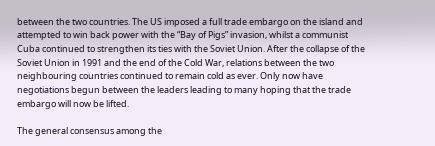between the two countries. The US imposed a full trade embargo on the island and attempted to win back power with the “Bay of Pigs” invasion, whilst a communist Cuba continued to strengthen its ties with the Soviet Union. After the collapse of the Soviet Union in 1991 and the end of the Cold War, relations between the two neighbouring countries continued to remain cold as ever. Only now have negotiations begun between the leaders leading to many hoping that the trade embargo will now be lifted.

The general consensus among the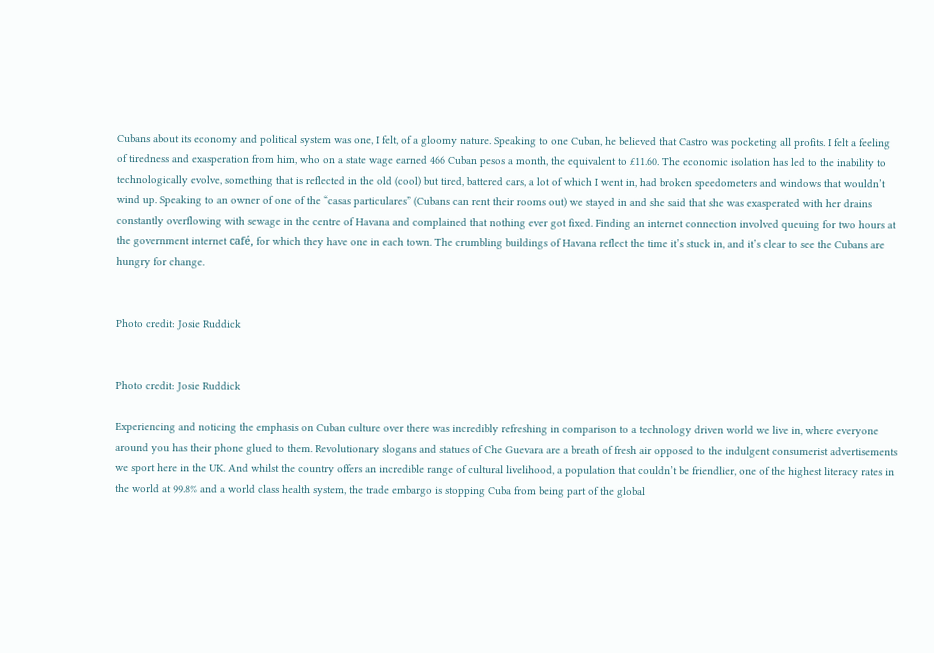Cubans about its economy and political system was one, I felt, of a gloomy nature. Speaking to one Cuban, he believed that Castro was pocketing all profits. I felt a feeling of tiredness and exasperation from him, who on a state wage earned 466 Cuban pesos a month, the equivalent to £11.60. The economic isolation has led to the inability to technologically evolve, something that is reflected in the old (cool) but tired, battered cars, a lot of which I went in, had broken speedometers and windows that wouldn’t wind up. Speaking to an owner of one of the “casas particulares” (Cubans can rent their rooms out) we stayed in and she said that she was exasperated with her drains constantly overflowing with sewage in the centre of Havana and complained that nothing ever got fixed. Finding an internet connection involved queuing for two hours at the government internet café, for which they have one in each town. The crumbling buildings of Havana reflect the time it’s stuck in, and it’s clear to see the Cubans are hungry for change.


Photo credit: Josie Ruddick


Photo credit: Josie Ruddick

Experiencing and noticing the emphasis on Cuban culture over there was incredibly refreshing in comparison to a technology driven world we live in, where everyone around you has their phone glued to them. Revolutionary slogans and statues of Che Guevara are a breath of fresh air opposed to the indulgent consumerist advertisements we sport here in the UK. And whilst the country offers an incredible range of cultural livelihood, a population that couldn’t be friendlier, one of the highest literacy rates in the world at 99.8% and a world class health system, the trade embargo is stopping Cuba from being part of the global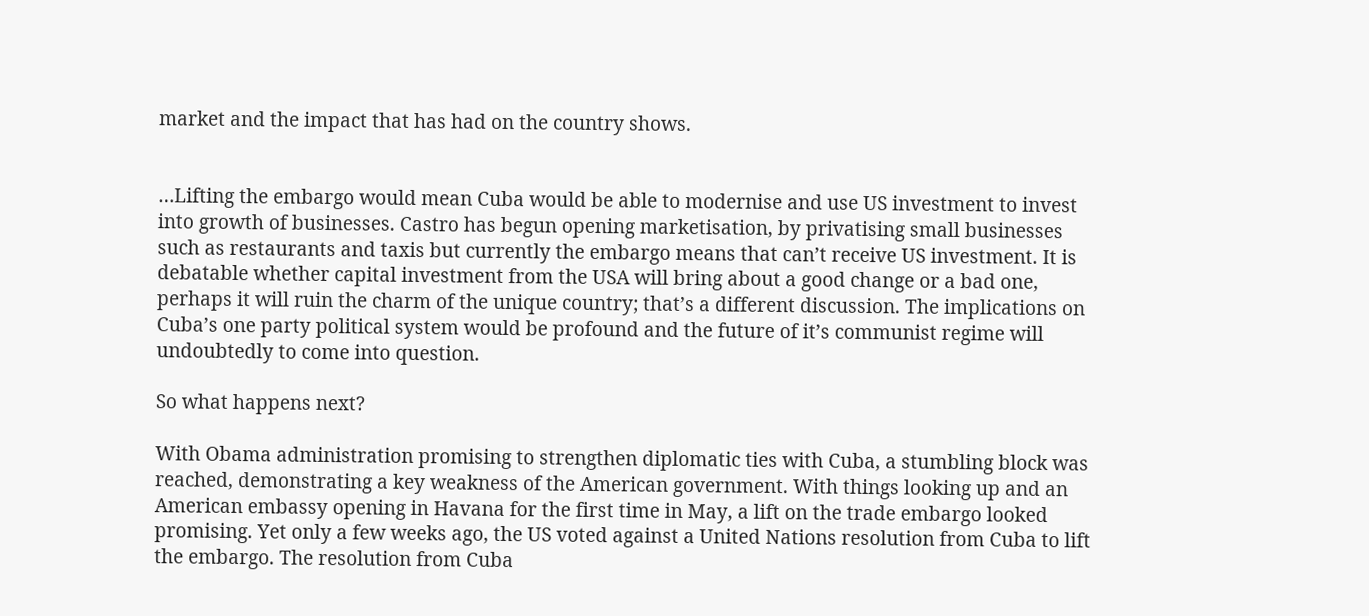market and the impact that has had on the country shows.


…Lifting the embargo would mean Cuba would be able to modernise and use US investment to invest into growth of businesses. Castro has begun opening marketisation, by privatising small businesses such as restaurants and taxis but currently the embargo means that can’t receive US investment. It is debatable whether capital investment from the USA will bring about a good change or a bad one, perhaps it will ruin the charm of the unique country; that’s a different discussion. The implications on Cuba’s one party political system would be profound and the future of it’s communist regime will undoubtedly to come into question.

So what happens next?

With Obama administration promising to strengthen diplomatic ties with Cuba, a stumbling block was reached, demonstrating a key weakness of the American government. With things looking up and an American embassy opening in Havana for the first time in May, a lift on the trade embargo looked promising. Yet only a few weeks ago, the US voted against a United Nations resolution from Cuba to lift the embargo. The resolution from Cuba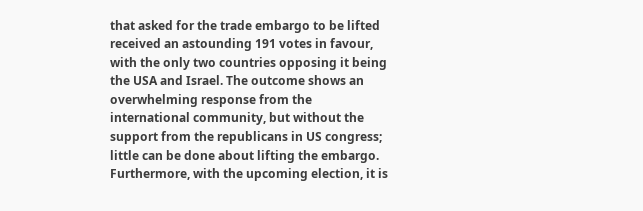that asked for the trade embargo to be lifted received an astounding 191 votes in favour, with the only two countries opposing it being the USA and Israel. The outcome shows an overwhelming response from the international community, but without the support from the republicans in US congress; little can be done about lifting the embargo. Furthermore, with the upcoming election, it is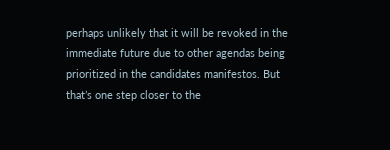perhaps unlikely that it will be revoked in the immediate future due to other agendas being prioritized in the candidates manifestos. But that’s one step closer to the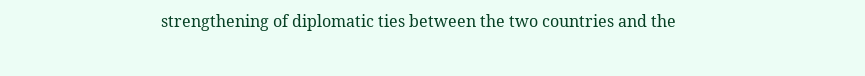strengthening of diplomatic ties between the two countries and the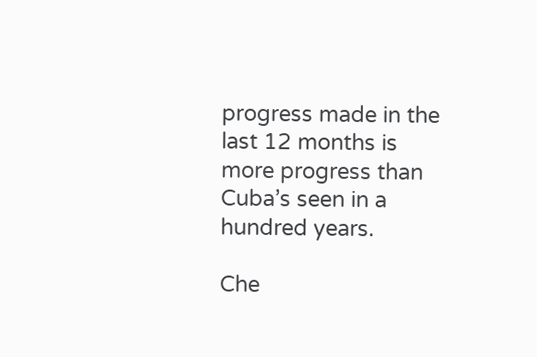progress made in the last 12 months is more progress than Cuba’s seen in a hundred years.

Che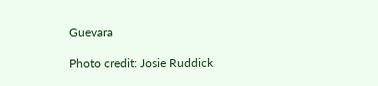Guevara

Photo credit: Josie Ruddick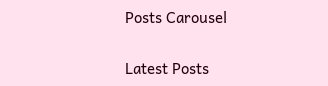Posts Carousel

Latest Posts